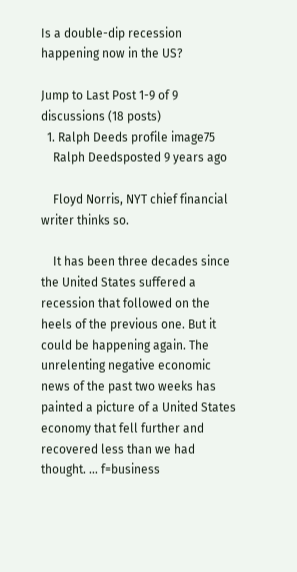Is a double-dip recession happening now in the US?

Jump to Last Post 1-9 of 9 discussions (18 posts)
  1. Ralph Deeds profile image75
    Ralph Deedsposted 9 years ago

    Floyd Norris, NYT chief financial writer thinks so.

    It has been three decades since the United States suffered a recession that followed on the heels of the previous one. But it could be happening again. The unrelenting negative economic news of the past two weeks has painted a picture of a United States economy that fell further and recovered less than we had thought. … f=business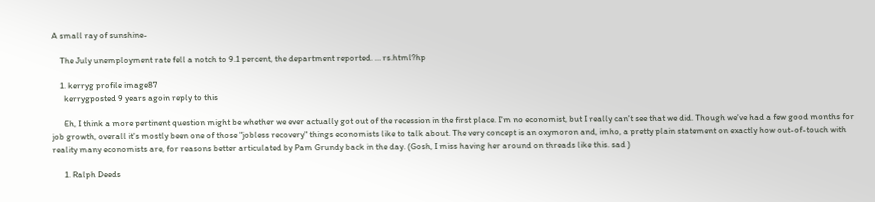A small ray of sunshine-

    The July unemployment rate fell a notch to 9.1 percent, the department reported. … rs.html?hp

    1. kerryg profile image87
      kerrygposted 9 years agoin reply to this

      Eh, I think a more pertinent question might be whether we ever actually got out of the recession in the first place. I'm no economist, but I really can't see that we did. Though we've had a few good months for job growth, overall it's mostly been one of those "jobless recovery" things economists like to talk about. The very concept is an oxymoron and, imho, a pretty plain statement on exactly how out-of-touch with reality many economists are, for reasons better articulated by Pam Grundy back in the day. (Gosh, I miss having her around on threads like this. sad )

      1. Ralph Deeds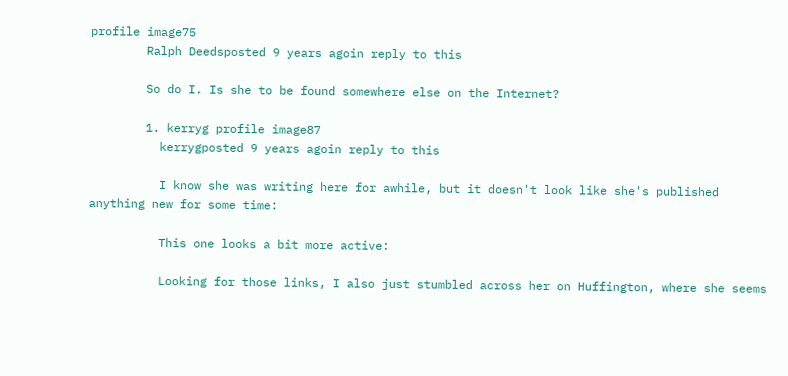profile image75
        Ralph Deedsposted 9 years agoin reply to this

        So do I. Is she to be found somewhere else on the Internet?

        1. kerryg profile image87
          kerrygposted 9 years agoin reply to this

          I know she was writing here for awhile, but it doesn't look like she's published anything new for some time:

          This one looks a bit more active:

          Looking for those links, I also just stumbled across her on Huffington, where she seems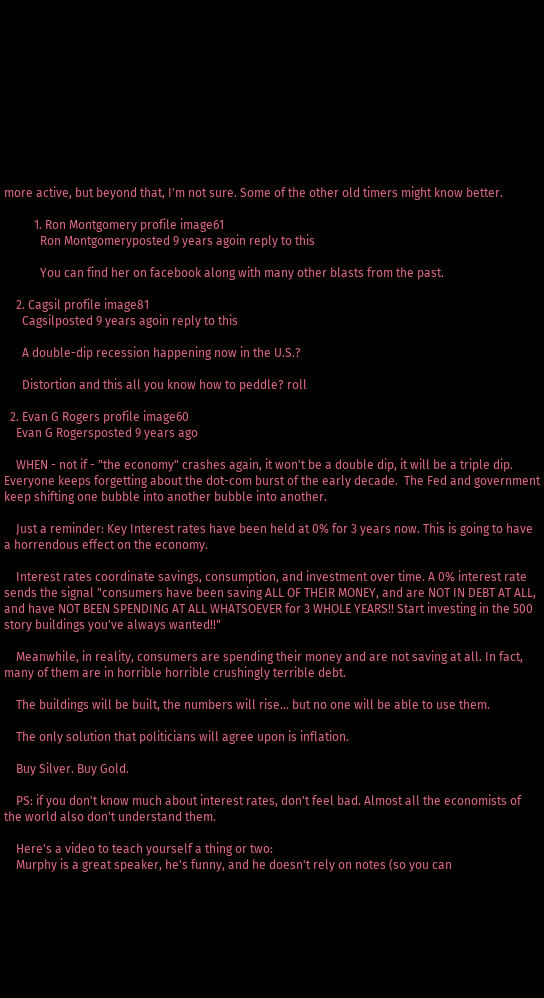more active, but beyond that, I'm not sure. Some of the other old timers might know better.

          1. Ron Montgomery profile image61
            Ron Montgomeryposted 9 years agoin reply to this

            You can find her on facebook along with many other blasts from the past.

    2. Cagsil profile image81
      Cagsilposted 9 years agoin reply to this

      A double-dip recession happening now in the U.S.?

      Distortion and this all you know how to peddle? roll

  2. Evan G Rogers profile image60
    Evan G Rogersposted 9 years ago

    WHEN - not if - "the economy" crashes again, it won't be a double dip, it will be a triple dip. Everyone keeps forgetting about the dot-com burst of the early decade.  The Fed and government keep shifting one bubble into another bubble into another.

    Just a reminder: Key Interest rates have been held at 0% for 3 years now. This is going to have a horrendous effect on the economy.

    Interest rates coordinate savings, consumption, and investment over time. A 0% interest rate sends the signal "consumers have been saving ALL OF THEIR MONEY, and are NOT IN DEBT AT ALL, and have NOT BEEN SPENDING AT ALL WHATSOEVER for 3 WHOLE YEARS!! Start investing in the 500 story buildings you've always wanted!!"

    Meanwhile, in reality, consumers are spending their money and are not saving at all. In fact, many of them are in horrible horrible crushingly terrible debt.

    The buildings will be built, the numbers will rise... but no one will be able to use them.

    The only solution that politicians will agree upon is inflation.

    Buy Silver. Buy Gold.

    PS: if you don't know much about interest rates, don't feel bad. Almost all the economists of the world also don't understand them.

    Here's a video to teach yourself a thing or two:
    Murphy is a great speaker, he's funny, and he doesn't rely on notes (so you can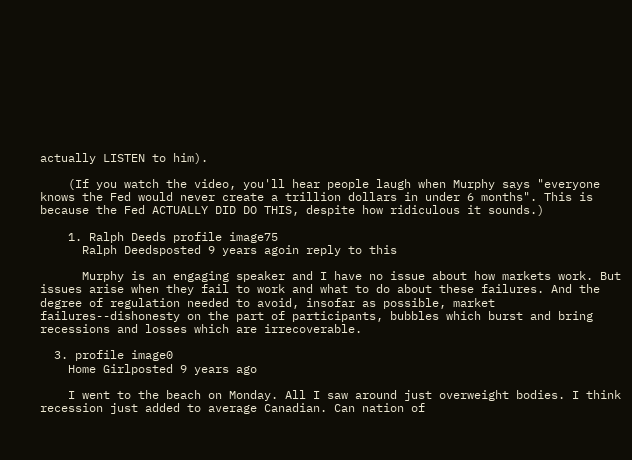actually LISTEN to him).

    (If you watch the video, you'll hear people laugh when Murphy says "everyone knows the Fed would never create a trillion dollars in under 6 months". This is because the Fed ACTUALLY DID DO THIS, despite how ridiculous it sounds.)

    1. Ralph Deeds profile image75
      Ralph Deedsposted 9 years agoin reply to this

      Murphy is an engaging speaker and I have no issue about how markets work. But issues arise when they fail to work and what to do about these failures. And the degree of regulation needed to avoid, insofar as possible, market failures--dishonesty on the part of participants, bubbles which burst and bring recessions and losses which are irrecoverable.

  3. profile image0
    Home Girlposted 9 years ago

    I went to the beach on Monday. All I saw around just overweight bodies. I think recession just added to average Canadian. Can nation of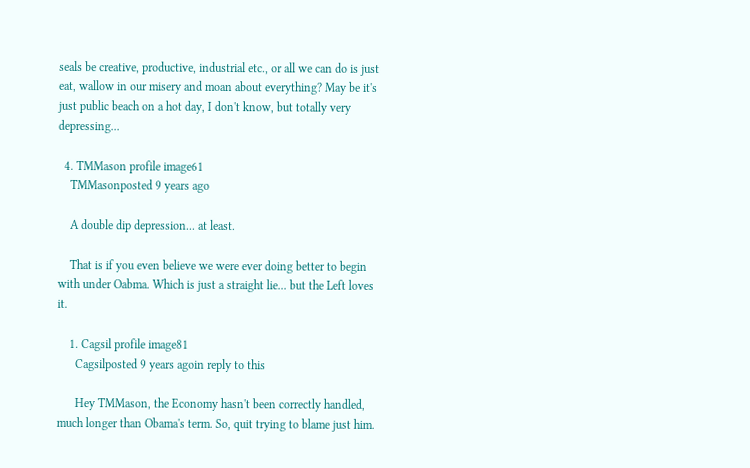seals be creative, productive, industrial etc., or all we can do is just eat, wallow in our misery and moan about everything? May be it's just public beach on a hot day, I don't know, but totally very depressing...

  4. TMMason profile image61
    TMMasonposted 9 years ago

    A double dip depression... at least.

    That is if you even believe we were ever doing better to begin with under Oabma. Which is just a straight lie... but the Left loves it.

    1. Cagsil profile image81
      Cagsilposted 9 years agoin reply to this

      Hey TMMason, the Economy hasn't been correctly handled, much longer than Obama's term. So, quit trying to blame just him.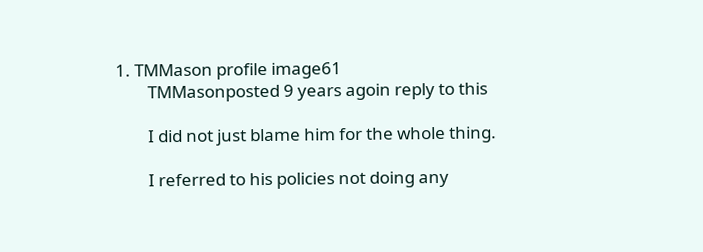1. TMMason profile image61
        TMMasonposted 9 years agoin reply to this

        I did not just blame him for the whole thing.

        I referred to his policies not doing any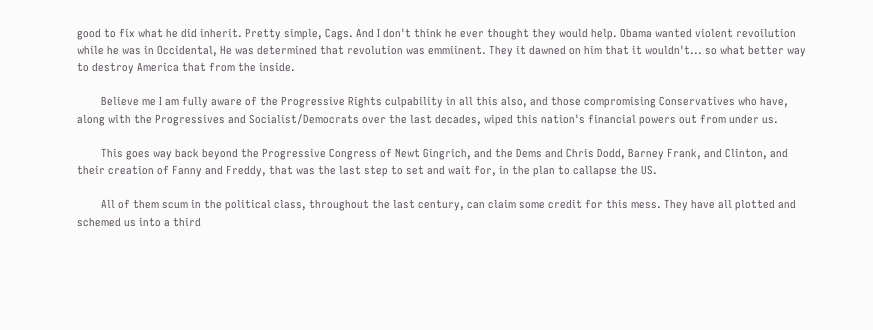good to fix what he did inherit. Pretty simple, Cags. And I don't think he ever thought they would help. Obama wanted violent revoilution while he was in Occidental, He was determined that revolution was emmiinent. They it dawned on him that it wouldn't... so what better way to destroy America that from the inside.

        Believe me I am fully aware of the Progressive Rights culpability in all this also, and those compromising Conservatives who have, along with the Progressives and Socialist/Democrats over the last decades, wiped this nation's financial powers out from under us.

        This goes way back beyond the Progressive Congress of Newt Gingrich, and the Dems and Chris Dodd, Barney Frank, and Clinton, and their creation of Fanny and Freddy, that was the last step to set and wait for, in the plan to callapse the US.

        All of them scum in the political class, throughout the last century, can claim some credit for this mess. They have all plotted and schemed us into a third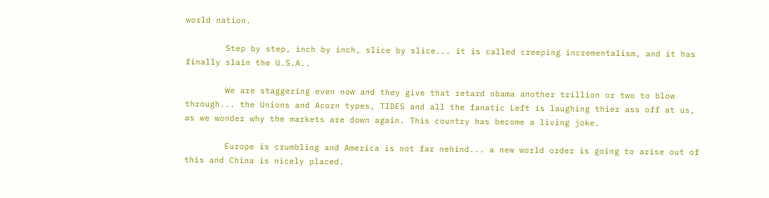world nation.

        Step by step, inch by inch, slice by slice... it is called creeping incrementalism, and it has finally slain the U.S.A..

        We are staggering even now and they give that retard obama another trillion or two to blow through... the Unions and Acorn types, TIDES and all the fanatic Left is laughing thier ass off at us, as we wonder why the markets are down again. This country has become a living joke.

        Europe is crumbling and America is not far nehind... a new world order is going to arise out of this and China is nicely placed.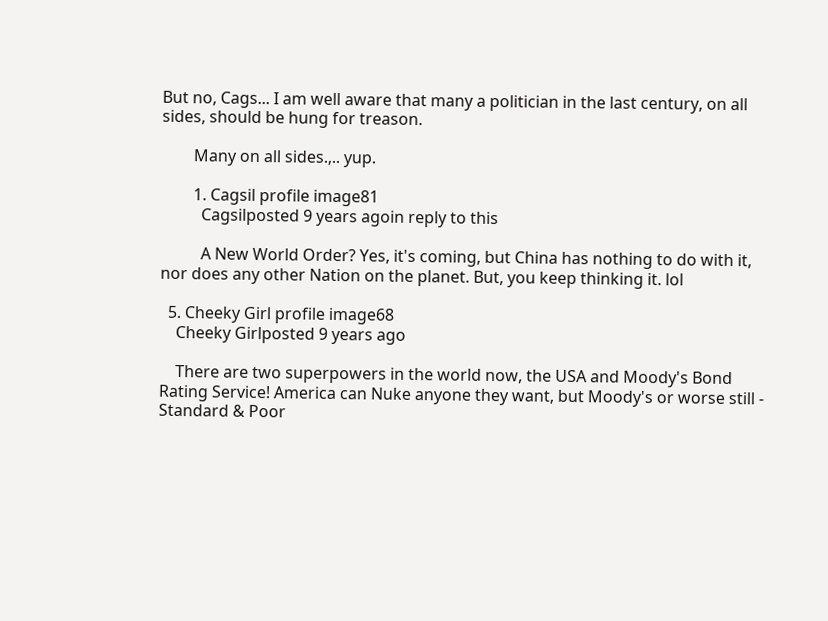But no, Cags... I am well aware that many a politician in the last century, on all sides, should be hung for treason.

        Many on all sides.,.. yup.

        1. Cagsil profile image81
          Cagsilposted 9 years agoin reply to this

          A New World Order? Yes, it's coming, but China has nothing to do with it, nor does any other Nation on the planet. But, you keep thinking it. lol

  5. Cheeky Girl profile image68
    Cheeky Girlposted 9 years ago

    There are two superpowers in the world now, the USA and Moody's Bond Rating Service! America can Nuke anyone they want, but Moody's or worse still - Standard & Poor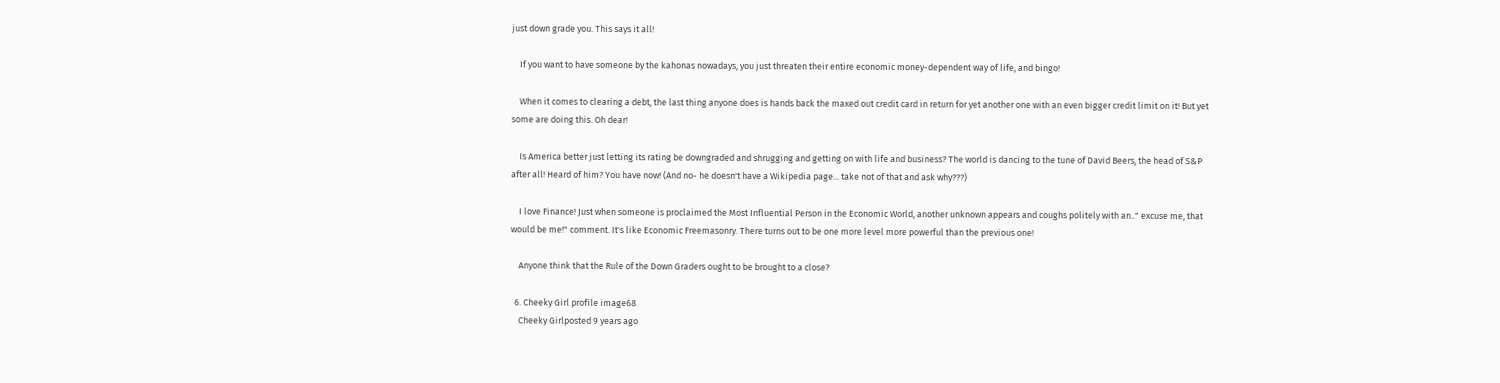just down grade you. This says it all!

    If you want to have someone by the kahonas nowadays, you just threaten their entire economic money-dependent way of life, and bingo!

    When it comes to clearing a debt, the last thing anyone does is hands back the maxed out credit card in return for yet another one with an even bigger credit limit on it! But yet some are doing this. Oh dear!

    Is America better just letting its rating be downgraded and shrugging and getting on with life and business? The world is dancing to the tune of David Beers, the head of S&P after all! Heard of him? You have now! (And no- he doesn't have a Wikipedia page... take not of that and ask why???)

    I love Finance! Just when someone is proclaimed the Most Influential Person in the Economic World, another unknown appears and coughs politely with an.." excuse me, that would be me!" comment. It's like Economic Freemasonry. There turns out to be one more level more powerful than the previous one!

    Anyone think that the Rule of the Down Graders ought to be brought to a close?

  6. Cheeky Girl profile image68
    Cheeky Girlposted 9 years ago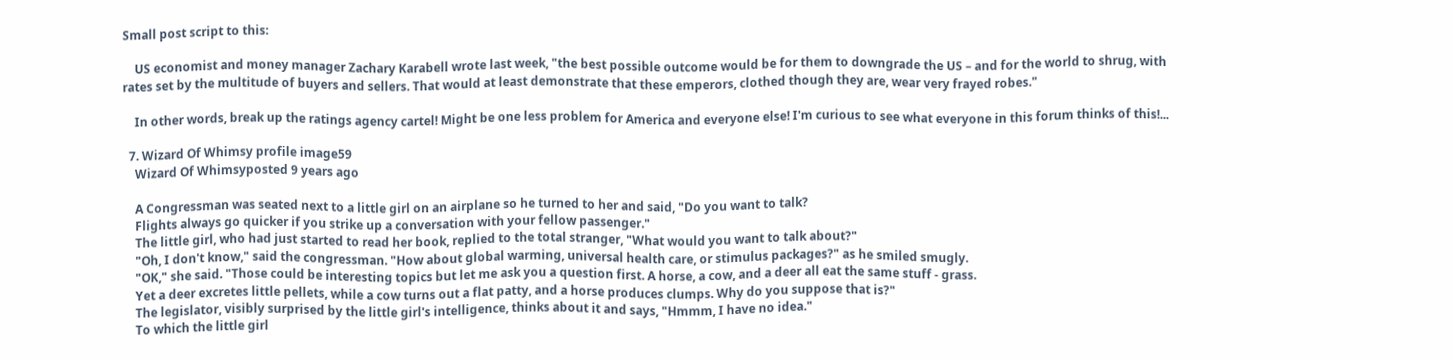Small post script to this:

    US economist and money manager Zachary Karabell wrote last week, "the best possible outcome would be for them to downgrade the US – and for the world to shrug, with rates set by the multitude of buyers and sellers. That would at least demonstrate that these emperors, clothed though they are, wear very frayed robes."

    In other words, break up the ratings agency cartel! Might be one less problem for America and everyone else! I'm curious to see what everyone in this forum thinks of this!...

  7. Wizard Of Whimsy profile image59
    Wizard Of Whimsyposted 9 years ago

    A Congressman was seated next to a little girl on an airplane so he turned to her and said, "Do you want to talk?
    Flights always go quicker if you strike up a conversation with your fellow passenger."
    The little girl, who had just started to read her book, replied to the total stranger, "What would you want to talk about?"
    "Oh, I don't know," said the congressman. "How about global warming, universal health care, or stimulus packages?" as he smiled smugly.
    "OK," she said. "Those could be interesting topics but let me ask you a question first. A horse, a cow, and a deer all eat the same stuff - grass.
    Yet a deer excretes little pellets, while a cow turns out a flat patty, and a horse produces clumps. Why do you suppose that is?"
    The legislator, visibly surprised by the little girl's intelligence, thinks about it and says, "Hmmm, I have no idea."
    To which the little girl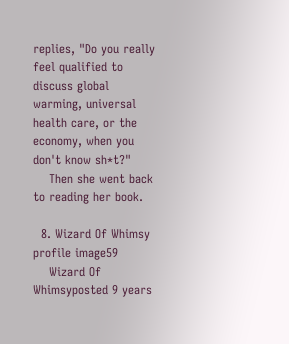replies, "Do you really feel qualified to discuss global warming, universal health care, or the economy, when you don't know sh*t?"
    Then she went back to reading her book.

  8. Wizard Of Whimsy profile image59
    Wizard Of Whimsyposted 9 years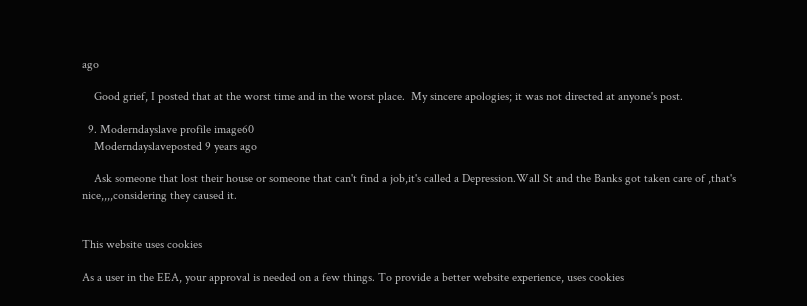ago

    Good grief, I posted that at the worst time and in the worst place.  My sincere apologies; it was not directed at anyone's post.

  9. Moderndayslave profile image60
    Moderndayslaveposted 9 years ago

    Ask someone that lost their house or someone that can't find a job,it's called a Depression.Wall St and the Banks got taken care of ,that's nice,,,,considering they caused it.


This website uses cookies

As a user in the EEA, your approval is needed on a few things. To provide a better website experience, uses cookies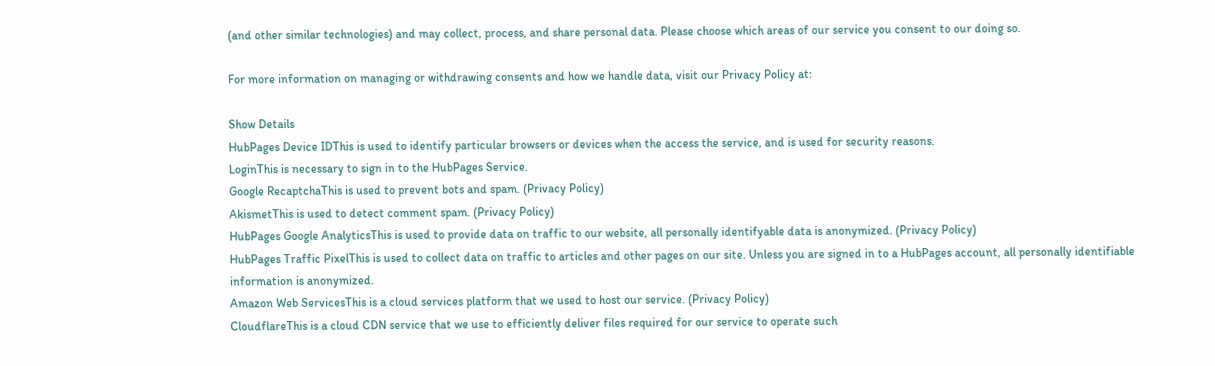(and other similar technologies) and may collect, process, and share personal data. Please choose which areas of our service you consent to our doing so.

For more information on managing or withdrawing consents and how we handle data, visit our Privacy Policy at:

Show Details
HubPages Device IDThis is used to identify particular browsers or devices when the access the service, and is used for security reasons.
LoginThis is necessary to sign in to the HubPages Service.
Google RecaptchaThis is used to prevent bots and spam. (Privacy Policy)
AkismetThis is used to detect comment spam. (Privacy Policy)
HubPages Google AnalyticsThis is used to provide data on traffic to our website, all personally identifyable data is anonymized. (Privacy Policy)
HubPages Traffic PixelThis is used to collect data on traffic to articles and other pages on our site. Unless you are signed in to a HubPages account, all personally identifiable information is anonymized.
Amazon Web ServicesThis is a cloud services platform that we used to host our service. (Privacy Policy)
CloudflareThis is a cloud CDN service that we use to efficiently deliver files required for our service to operate such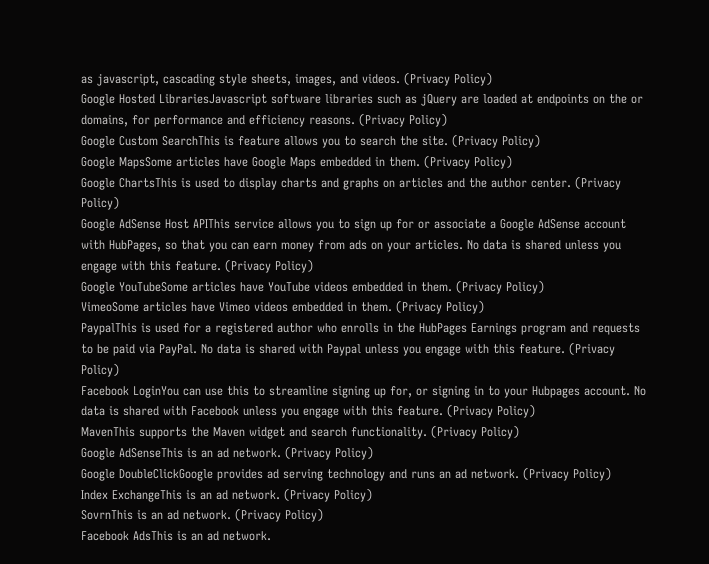as javascript, cascading style sheets, images, and videos. (Privacy Policy)
Google Hosted LibrariesJavascript software libraries such as jQuery are loaded at endpoints on the or domains, for performance and efficiency reasons. (Privacy Policy)
Google Custom SearchThis is feature allows you to search the site. (Privacy Policy)
Google MapsSome articles have Google Maps embedded in them. (Privacy Policy)
Google ChartsThis is used to display charts and graphs on articles and the author center. (Privacy Policy)
Google AdSense Host APIThis service allows you to sign up for or associate a Google AdSense account with HubPages, so that you can earn money from ads on your articles. No data is shared unless you engage with this feature. (Privacy Policy)
Google YouTubeSome articles have YouTube videos embedded in them. (Privacy Policy)
VimeoSome articles have Vimeo videos embedded in them. (Privacy Policy)
PaypalThis is used for a registered author who enrolls in the HubPages Earnings program and requests to be paid via PayPal. No data is shared with Paypal unless you engage with this feature. (Privacy Policy)
Facebook LoginYou can use this to streamline signing up for, or signing in to your Hubpages account. No data is shared with Facebook unless you engage with this feature. (Privacy Policy)
MavenThis supports the Maven widget and search functionality. (Privacy Policy)
Google AdSenseThis is an ad network. (Privacy Policy)
Google DoubleClickGoogle provides ad serving technology and runs an ad network. (Privacy Policy)
Index ExchangeThis is an ad network. (Privacy Policy)
SovrnThis is an ad network. (Privacy Policy)
Facebook AdsThis is an ad network.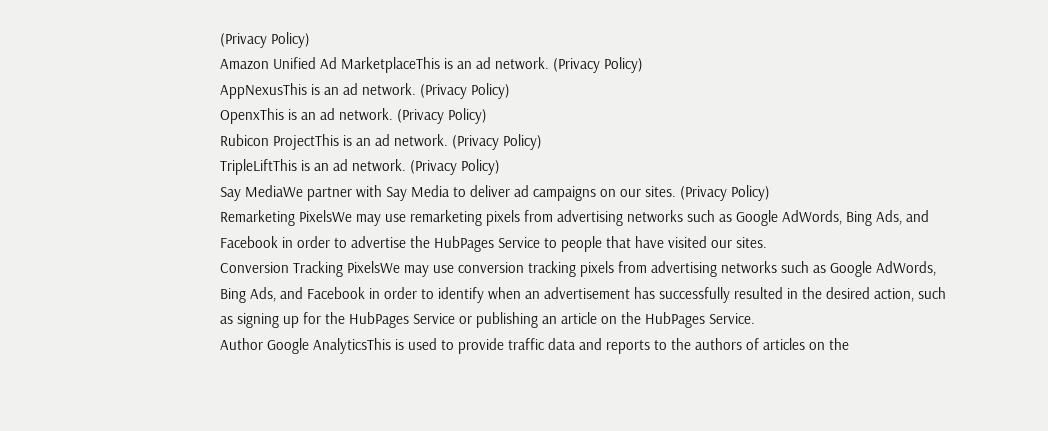(Privacy Policy)
Amazon Unified Ad MarketplaceThis is an ad network. (Privacy Policy)
AppNexusThis is an ad network. (Privacy Policy)
OpenxThis is an ad network. (Privacy Policy)
Rubicon ProjectThis is an ad network. (Privacy Policy)
TripleLiftThis is an ad network. (Privacy Policy)
Say MediaWe partner with Say Media to deliver ad campaigns on our sites. (Privacy Policy)
Remarketing PixelsWe may use remarketing pixels from advertising networks such as Google AdWords, Bing Ads, and Facebook in order to advertise the HubPages Service to people that have visited our sites.
Conversion Tracking PixelsWe may use conversion tracking pixels from advertising networks such as Google AdWords, Bing Ads, and Facebook in order to identify when an advertisement has successfully resulted in the desired action, such as signing up for the HubPages Service or publishing an article on the HubPages Service.
Author Google AnalyticsThis is used to provide traffic data and reports to the authors of articles on the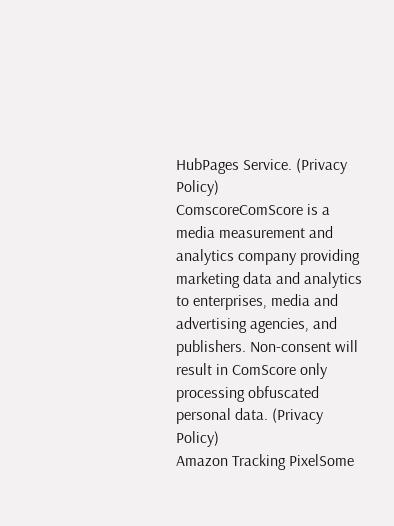HubPages Service. (Privacy Policy)
ComscoreComScore is a media measurement and analytics company providing marketing data and analytics to enterprises, media and advertising agencies, and publishers. Non-consent will result in ComScore only processing obfuscated personal data. (Privacy Policy)
Amazon Tracking PixelSome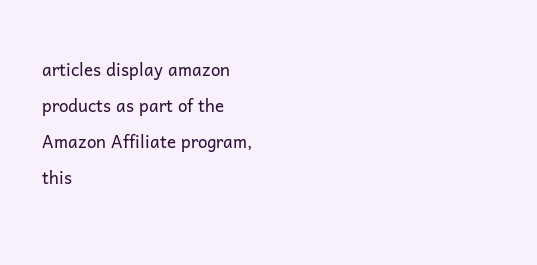articles display amazon products as part of the Amazon Affiliate program, this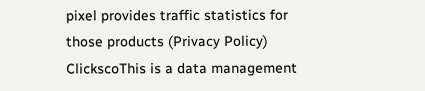pixel provides traffic statistics for those products (Privacy Policy)
ClickscoThis is a data management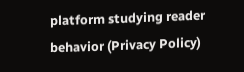platform studying reader behavior (Privacy Policy)